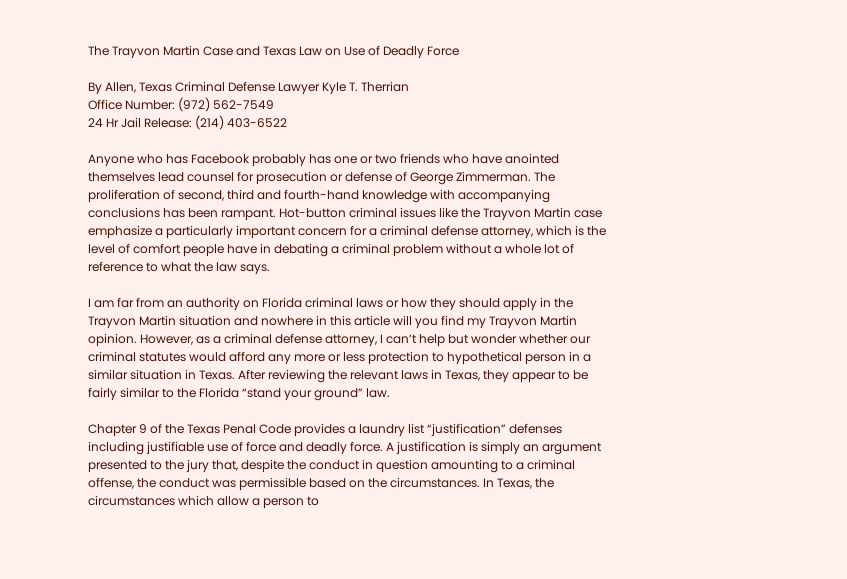The Trayvon Martin Case and Texas Law on Use of Deadly Force

By Allen, Texas Criminal Defense Lawyer Kyle T. Therrian
Office Number: (972) 562-7549
24 Hr Jail Release: (214) 403-6522

Anyone who has Facebook probably has one or two friends who have anointed themselves lead counsel for prosecution or defense of George Zimmerman. The proliferation of second, third and fourth-hand knowledge with accompanying conclusions has been rampant. Hot-button criminal issues like the Trayvon Martin case emphasize a particularly important concern for a criminal defense attorney, which is the level of comfort people have in debating a criminal problem without a whole lot of reference to what the law says.

I am far from an authority on Florida criminal laws or how they should apply in the Trayvon Martin situation and nowhere in this article will you find my Trayvon Martin opinion. However, as a criminal defense attorney, I can’t help but wonder whether our criminal statutes would afford any more or less protection to hypothetical person in a similar situation in Texas. After reviewing the relevant laws in Texas, they appear to be fairly similar to the Florida “stand your ground” law.

Chapter 9 of the Texas Penal Code provides a laundry list “justification” defenses including justifiable use of force and deadly force. A justification is simply an argument presented to the jury that, despite the conduct in question amounting to a criminal offense, the conduct was permissible based on the circumstances. In Texas, the circumstances which allow a person to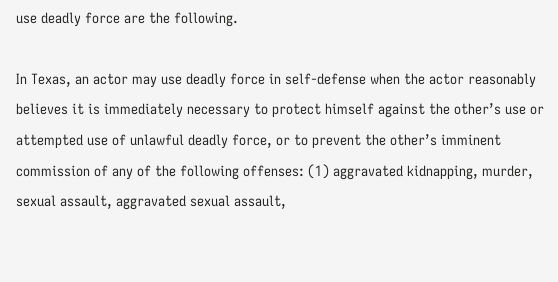use deadly force are the following.

In Texas, an actor may use deadly force in self-defense when the actor reasonably believes it is immediately necessary to protect himself against the other’s use or attempted use of unlawful deadly force, or to prevent the other’s imminent commission of any of the following offenses: (1) aggravated kidnapping, murder, sexual assault, aggravated sexual assault,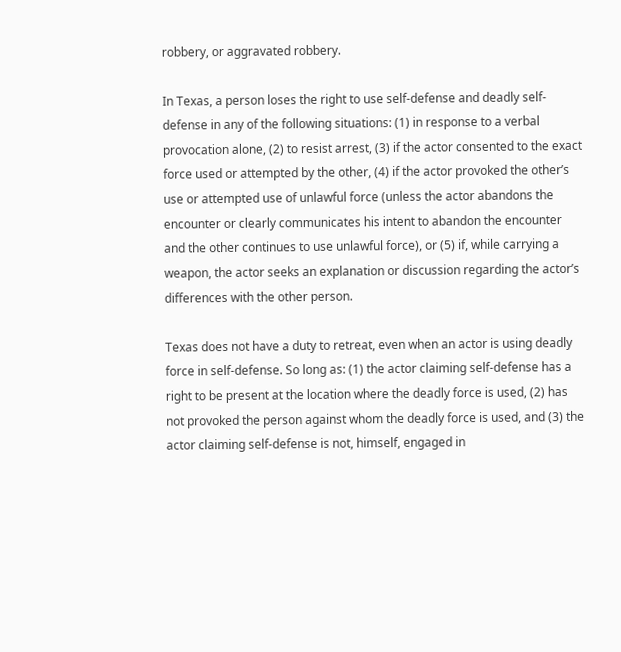robbery, or aggravated robbery.

In Texas, a person loses the right to use self-defense and deadly self-defense in any of the following situations: (1) in response to a verbal provocation alone, (2) to resist arrest, (3) if the actor consented to the exact force used or attempted by the other, (4) if the actor provoked the other’s use or attempted use of unlawful force (unless the actor abandons the encounter or clearly communicates his intent to abandon the encounter and the other continues to use unlawful force), or (5) if, while carrying a weapon, the actor seeks an explanation or discussion regarding the actor’s differences with the other person.

Texas does not have a duty to retreat, even when an actor is using deadly force in self-defense. So long as: (1) the actor claiming self-defense has a right to be present at the location where the deadly force is used, (2) has not provoked the person against whom the deadly force is used, and (3) the actor claiming self-defense is not, himself, engaged in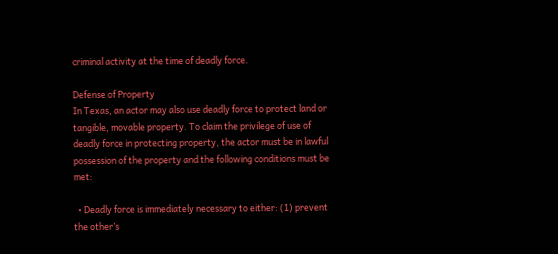criminal activity at the time of deadly force.

Defense of Property
In Texas, an actor may also use deadly force to protect land or tangible, movable property. To claim the privilege of use of deadly force in protecting property, the actor must be in lawful possession of the property and the following conditions must be met:

  • Deadly force is immediately necessary to either: (1) prevent the other’s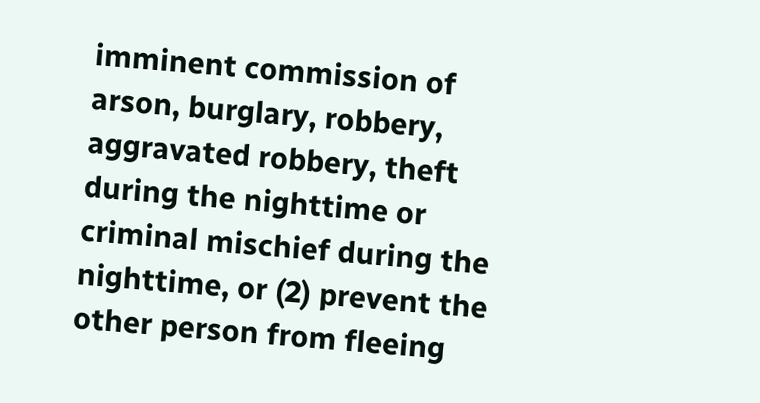imminent commission of arson, burglary, robbery, aggravated robbery, theft during the nighttime or criminal mischief during the nighttime, or (2) prevent the other person from fleeing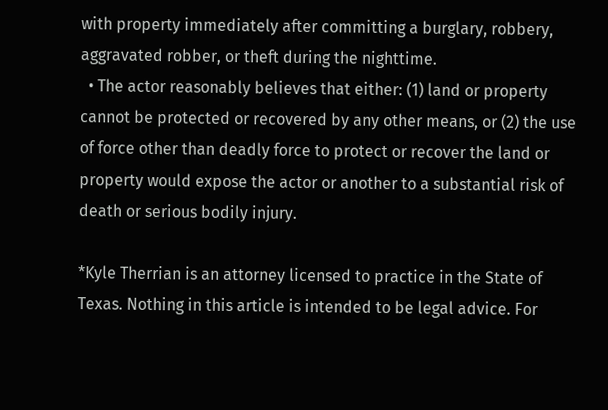with property immediately after committing a burglary, robbery, aggravated robber, or theft during the nighttime.
  • The actor reasonably believes that either: (1) land or property cannot be protected or recovered by any other means, or (2) the use of force other than deadly force to protect or recover the land or property would expose the actor or another to a substantial risk of death or serious bodily injury.

*Kyle Therrian is an attorney licensed to practice in the State of Texas. Nothing in this article is intended to be legal advice. For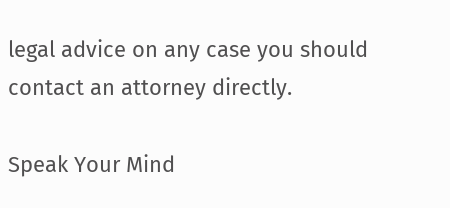legal advice on any case you should contact an attorney directly.

Speak Your Mind